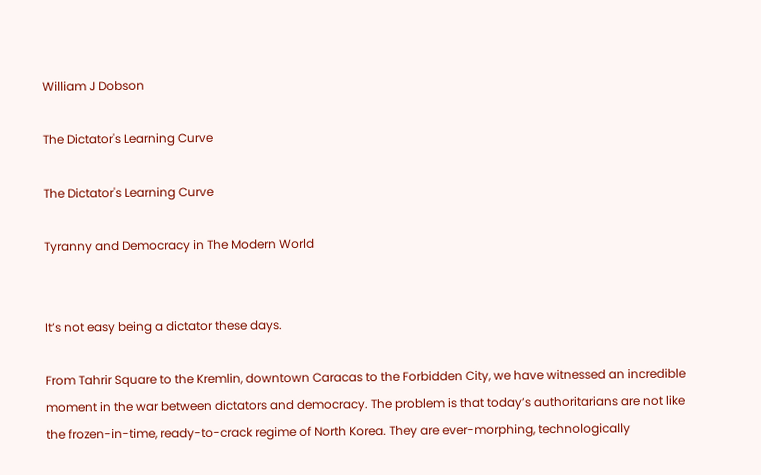William J Dobson

The Dictator's Learning Curve

The Dictator's Learning Curve

Tyranny and Democracy in The Modern World


It’s not easy being a dictator these days.

From Tahrir Square to the Kremlin, downtown Caracas to the Forbidden City, we have witnessed an incredible moment in the war between dictators and democracy. The problem is that today’s authoritarians are not like the frozen-in-time, ready-to-crack regime of North Korea. They are ever-morphing, technologically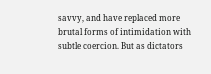savvy, and have replaced more brutal forms of intimidation with subtle coercion. But as dictators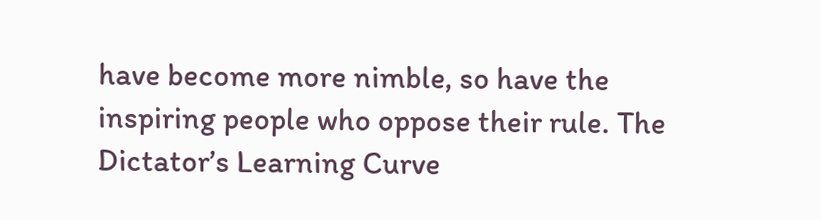have become more nimble, so have the inspiring people who oppose their rule. The Dictator’s Learning Curve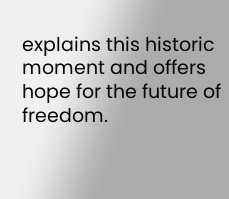explains this historic moment and offers hope for the future of freedom.